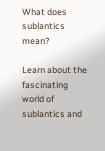What does sublantics mean?

Learn about the fascinating world of sublantics and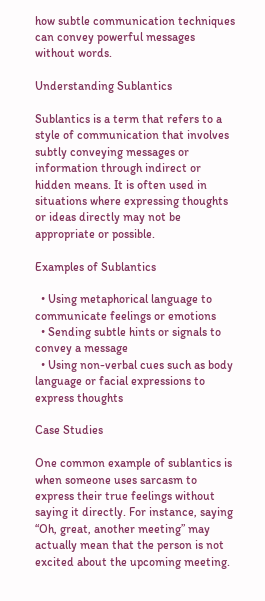how subtle communication techniques can convey powerful messages without words.

Understanding Sublantics

Sublantics is a term that refers to a style of communication that involves subtly conveying messages or information through indirect or hidden means. It is often used in situations where expressing thoughts or ideas directly may not be appropriate or possible.

Examples of Sublantics

  • Using metaphorical language to communicate feelings or emotions
  • Sending subtle hints or signals to convey a message
  • Using non-verbal cues such as body language or facial expressions to express thoughts

Case Studies

One common example of sublantics is when someone uses sarcasm to express their true feelings without saying it directly. For instance, saying “Oh, great, another meeting” may actually mean that the person is not excited about the upcoming meeting.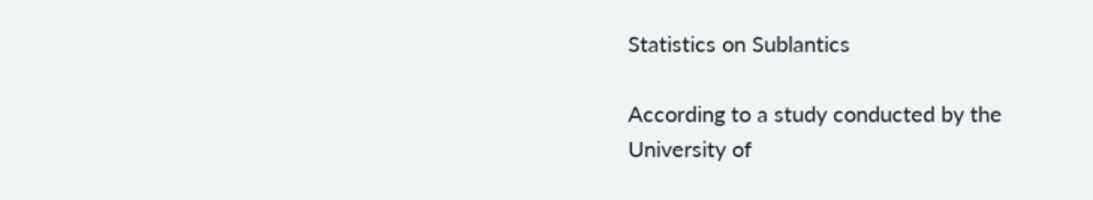Statistics on Sublantics

According to a study conducted by the University of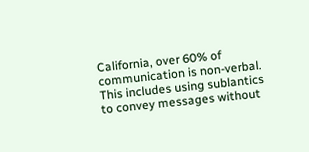California, over 60% of communication is non-verbal. This includes using sublantics to convey messages without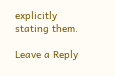explicitly stating them.

Leave a Reply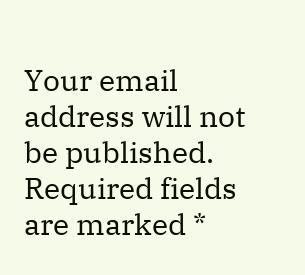Your email address will not be published. Required fields are marked *